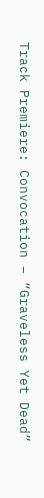Track Premiere: Convocation – “Graveless Yet Dead”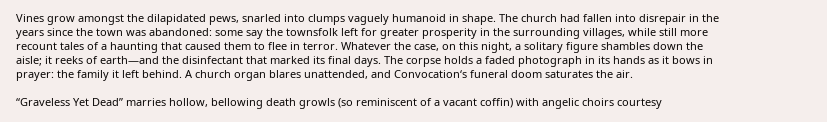Vines grow amongst the dilapidated pews, snarled into clumps vaguely humanoid in shape. The church had fallen into disrepair in the years since the town was abandoned: some say the townsfolk left for greater prosperity in the surrounding villages, while still more recount tales of a haunting that caused them to flee in terror. Whatever the case, on this night, a solitary figure shambles down the aisle; it reeks of earth—and the disinfectant that marked its final days. The corpse holds a faded photograph in its hands as it bows in prayer: the family it left behind. A church organ blares unattended, and Convocation‘s funeral doom saturates the air.

“Graveless Yet Dead” marries hollow, bellowing death growls (so reminiscent of a vacant coffin) with angelic choirs courtesy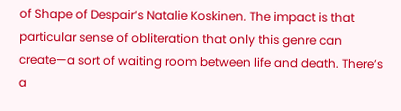of Shape of Despair‘s Natalie Koskinen. The impact is that particular sense of obliteration that only this genre can create—a sort of waiting room between life and death. There’s a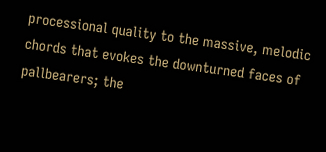processional quality to the massive, melodic chords that evokes the downturned faces of pallbearers; the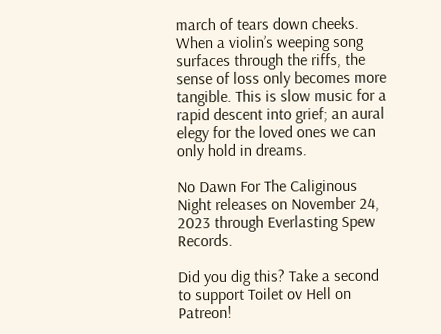march of tears down cheeks. When a violin’s weeping song surfaces through the riffs, the sense of loss only becomes more tangible. This is slow music for a rapid descent into grief; an aural elegy for the loved ones we can only hold in dreams.

No Dawn For The Caliginous Night releases on November 24, 2023 through Everlasting Spew Records.

Did you dig this? Take a second to support Toilet ov Hell on Patreon!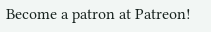Become a patron at Patreon!